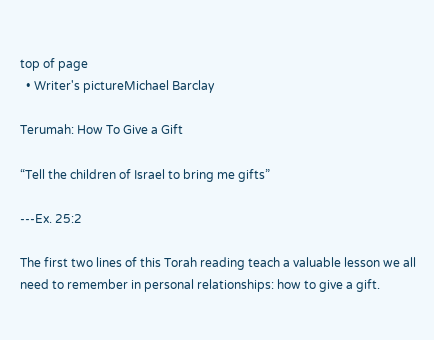top of page
  • Writer's pictureMichael Barclay

Terumah: How To Give a Gift

“Tell the children of Israel to bring me gifts”

---Ex. 25:2

The first two lines of this Torah reading teach a valuable lesson we all need to remember in personal relationships: how to give a gift.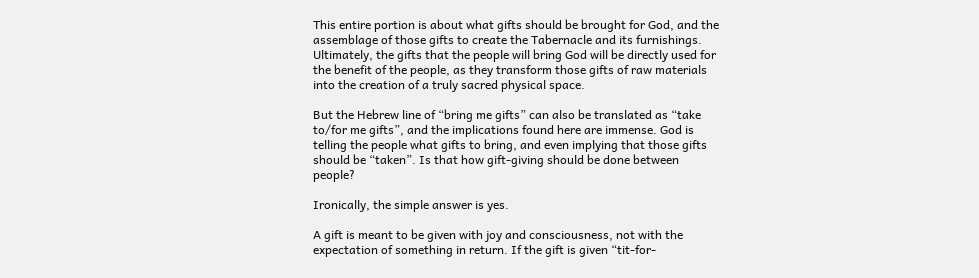This entire portion is about what gifts should be brought for God, and the assemblage of those gifts to create the Tabernacle and its furnishings. Ultimately, the gifts that the people will bring God will be directly used for the benefit of the people, as they transform those gifts of raw materials into the creation of a truly sacred physical space.

But the Hebrew line of “bring me gifts” can also be translated as “take to/for me gifts”, and the implications found here are immense. God is telling the people what gifts to bring, and even implying that those gifts should be “taken”. Is that how gift-giving should be done between people?

Ironically, the simple answer is yes.

A gift is meant to be given with joy and consciousness, not with the expectation of something in return. If the gift is given “tit-for-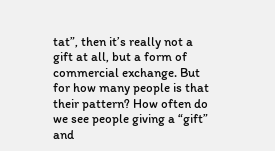tat”, then it’s really not a gift at all, but a form of commercial exchange. But for how many people is that their pattern? How often do we see people giving a “gift” and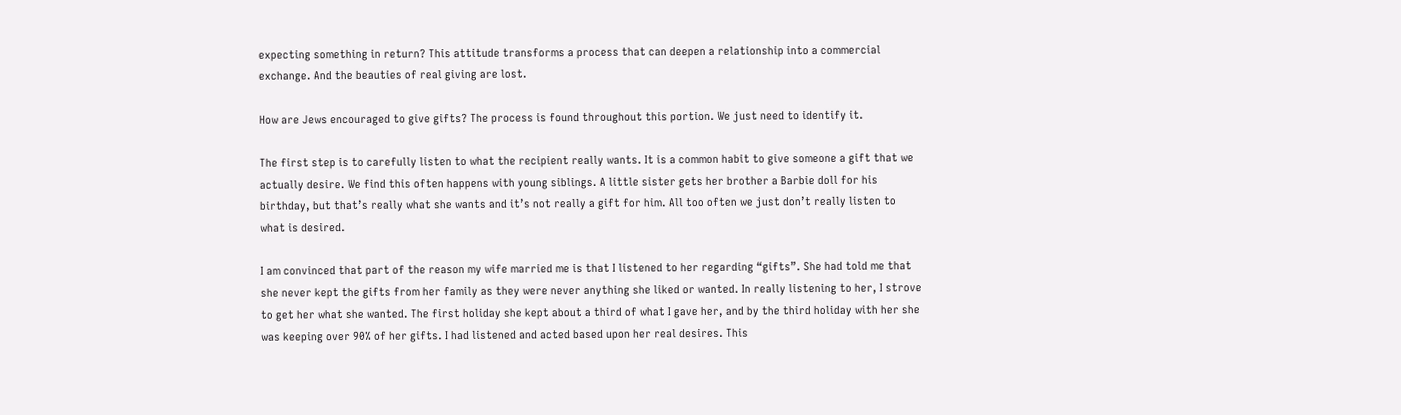expecting something in return? This attitude transforms a process that can deepen a relationship into a commercial exchange. And the beauties of real giving are lost.

How are Jews encouraged to give gifts? The process is found throughout this portion. We just need to identify it.

The first step is to carefully listen to what the recipient really wants. It is a common habit to give someone a gift that we actually desire. We find this often happens with young siblings. A little sister gets her brother a Barbie doll for his birthday, but that’s really what she wants and it’s not really a gift for him. All too often we just don’t really listen to what is desired.

I am convinced that part of the reason my wife married me is that I listened to her regarding “gifts”. She had told me that she never kept the gifts from her family as they were never anything she liked or wanted. In really listening to her, I strove to get her what she wanted. The first holiday she kept about a third of what I gave her, and by the third holiday with her she was keeping over 90% of her gifts. I had listened and acted based upon her real desires. This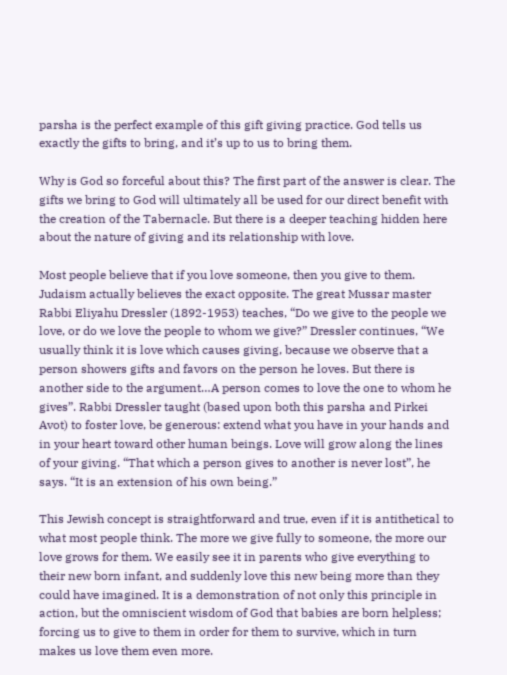parsha is the perfect example of this gift giving practice. God tells us exactly the gifts to bring, and it’s up to us to bring them.

Why is God so forceful about this? The first part of the answer is clear. The gifts we bring to God will ultimately all be used for our direct benefit with the creation of the Tabernacle. But there is a deeper teaching hidden here about the nature of giving and its relationship with love.

Most people believe that if you love someone, then you give to them. Judaism actually believes the exact opposite. The great Mussar master Rabbi Eliyahu Dressler (1892-1953) teaches, “Do we give to the people we love, or do we love the people to whom we give?” Dressler continues, “We usually think it is love which causes giving, because we observe that a person showers gifts and favors on the person he loves. But there is another side to the argument…A person comes to love the one to whom he gives”. Rabbi Dressler taught (based upon both this parsha and Pirkei Avot) to foster love, be generous: extend what you have in your hands and in your heart toward other human beings. Love will grow along the lines of your giving. “That which a person gives to another is never lost”, he says. “It is an extension of his own being.”

This Jewish concept is straightforward and true, even if it is antithetical to what most people think. The more we give fully to someone, the more our love grows for them. We easily see it in parents who give everything to their new born infant, and suddenly love this new being more than they could have imagined. It is a demonstration of not only this principle in action, but the omniscient wisdom of God that babies are born helpless; forcing us to give to them in order for them to survive, which in turn makes us love them even more.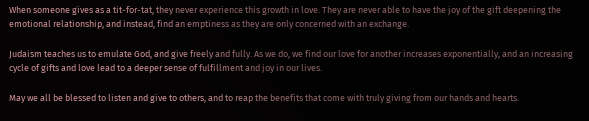When someone gives as a tit-for-tat, they never experience this growth in love. They are never able to have the joy of the gift deepening the emotional relationship, and instead, find an emptiness as they are only concerned with an exchange.

Judaism teaches us to emulate God, and give freely and fully. As we do, we find our love for another increases exponentially, and an increasing cycle of gifts and love lead to a deeper sense of fulfillment and joy in our lives.

May we all be blessed to listen and give to others, and to reap the benefits that come with truly giving from our hands and hearts.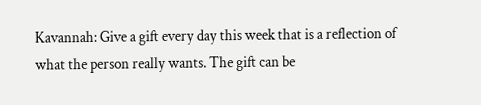Kavannah: Give a gift every day this week that is a reflection of what the person really wants. The gift can be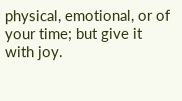physical, emotional, or of your time; but give it with joy.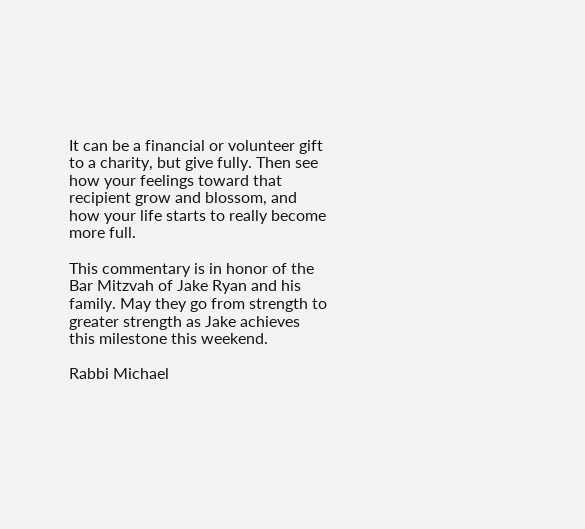It can be a financial or volunteer gift to a charity, but give fully. Then see how your feelings toward that recipient grow and blossom, and how your life starts to really become more full.

This commentary is in honor of the Bar Mitzvah of Jake Ryan and his family. May they go from strength to greater strength as Jake achieves this milestone this weekend.

Rabbi Michael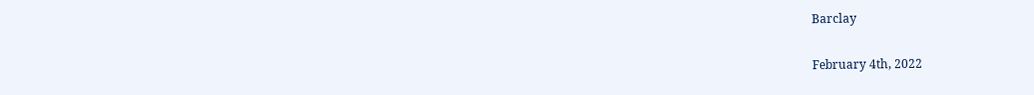Barclay

February 4th, 2022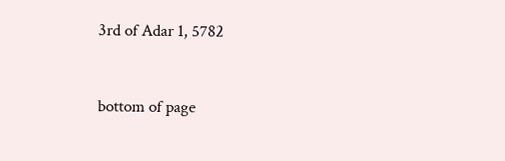3rd of Adar 1, 5782


bottom of page